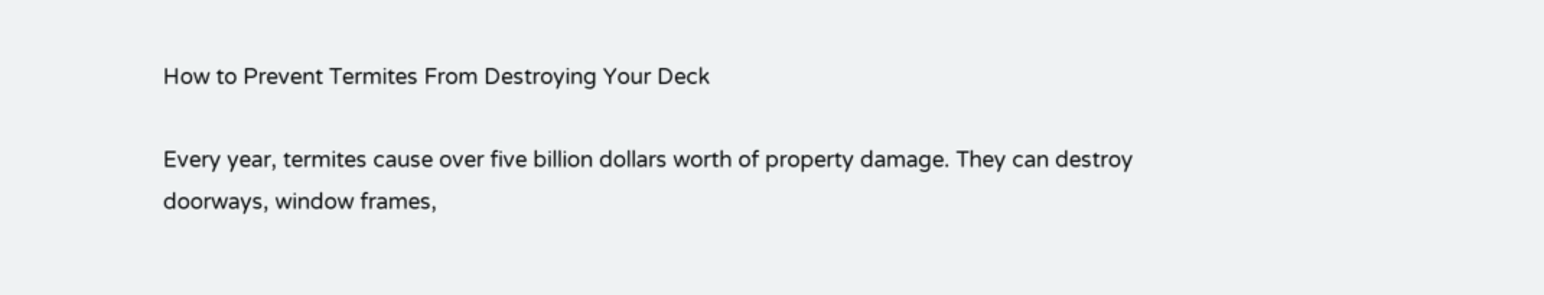How to Prevent Termites From Destroying Your Deck

Every year, termites cause over five billion dollars worth of property damage. They can destroy doorways, window frames,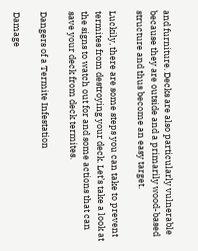and furniture. Decks are also particularly vulnerable because they are outside and a primarily wood-based structure and thus become an easy target.

Luckily, there are some steps you can take to prevent termites from destroying your deck. Let’s take a look at the signs to watch out for and some actions that can save your deck from deck termites.

Dangers of a Termite Infestation

Damage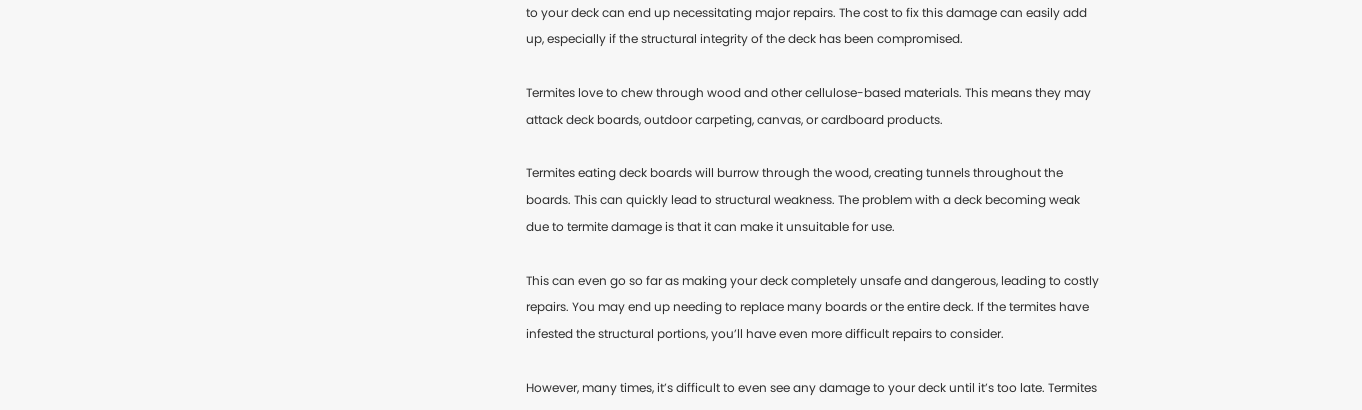to your deck can end up necessitating major repairs. The cost to fix this damage can easily add up, especially if the structural integrity of the deck has been compromised.

Termites love to chew through wood and other cellulose-based materials. This means they may attack deck boards, outdoor carpeting, canvas, or cardboard products.

Termites eating deck boards will burrow through the wood, creating tunnels throughout the boards. This can quickly lead to structural weakness. The problem with a deck becoming weak due to termite damage is that it can make it unsuitable for use.

This can even go so far as making your deck completely unsafe and dangerous, leading to costly repairs. You may end up needing to replace many boards or the entire deck. If the termites have infested the structural portions, you’ll have even more difficult repairs to consider.

However, many times, it’s difficult to even see any damage to your deck until it’s too late. Termites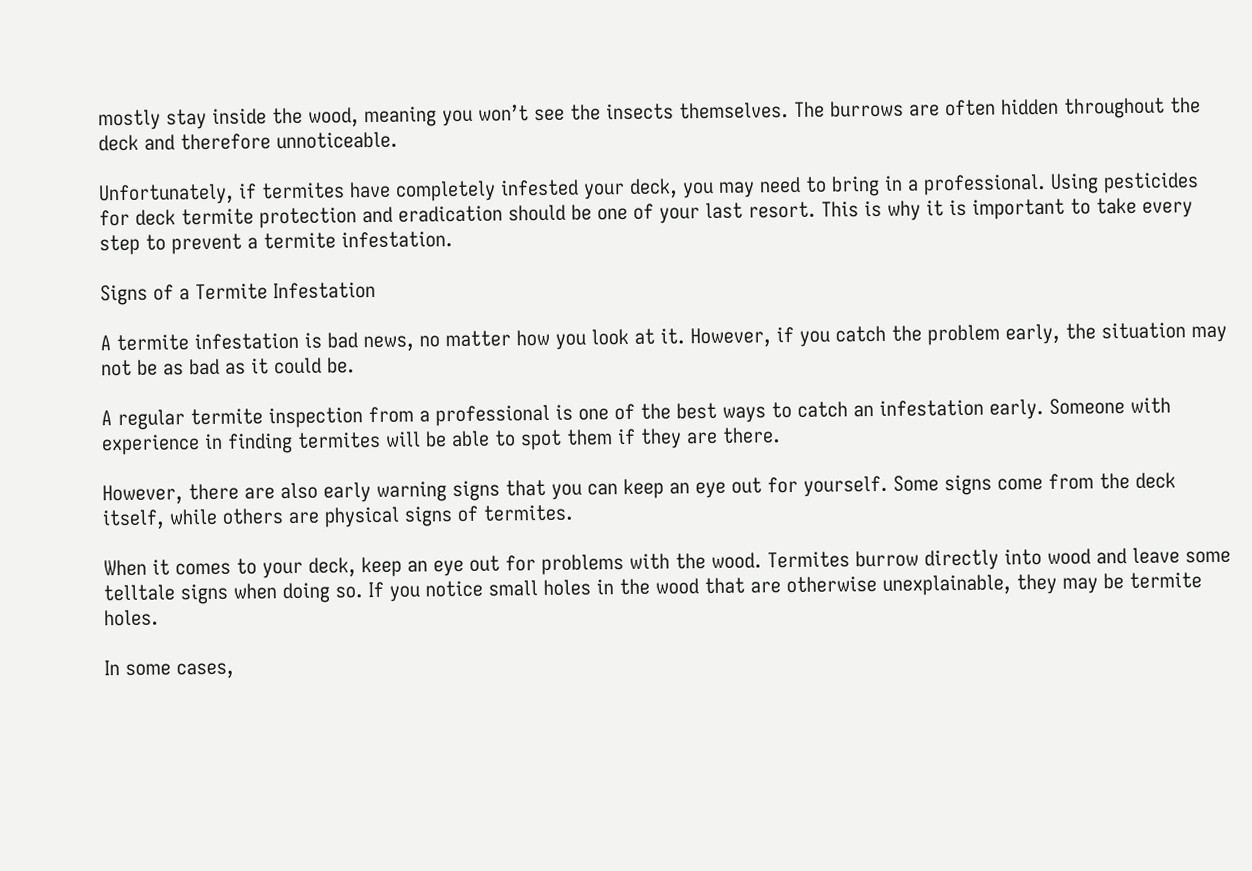mostly stay inside the wood, meaning you won’t see the insects themselves. The burrows are often hidden throughout the deck and therefore unnoticeable.

Unfortunately, if termites have completely infested your deck, you may need to bring in a professional. Using pesticides for deck termite protection and eradication should be one of your last resort. This is why it is important to take every step to prevent a termite infestation.

Signs of a Termite Infestation

A termite infestation is bad news, no matter how you look at it. However, if you catch the problem early, the situation may not be as bad as it could be.

A regular termite inspection from a professional is one of the best ways to catch an infestation early. Someone with experience in finding termites will be able to spot them if they are there.

However, there are also early warning signs that you can keep an eye out for yourself. Some signs come from the deck itself, while others are physical signs of termites.

When it comes to your deck, keep an eye out for problems with the wood. Termites burrow directly into wood and leave some telltale signs when doing so. If you notice small holes in the wood that are otherwise unexplainable, they may be termite holes.

In some cases,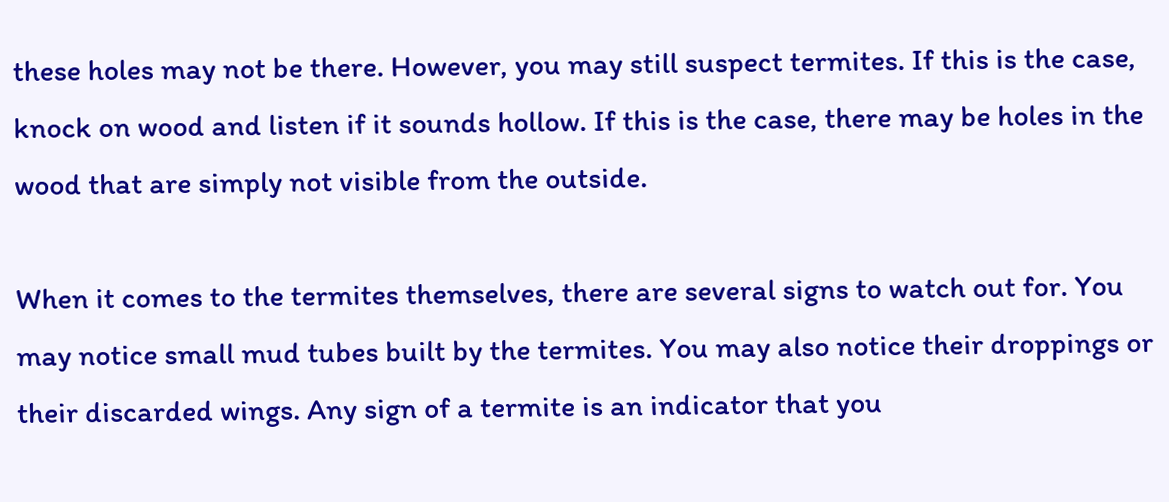these holes may not be there. However, you may still suspect termites. If this is the case, knock on wood and listen if it sounds hollow. If this is the case, there may be holes in the wood that are simply not visible from the outside.

When it comes to the termites themselves, there are several signs to watch out for. You may notice small mud tubes built by the termites. You may also notice their droppings or their discarded wings. Any sign of a termite is an indicator that you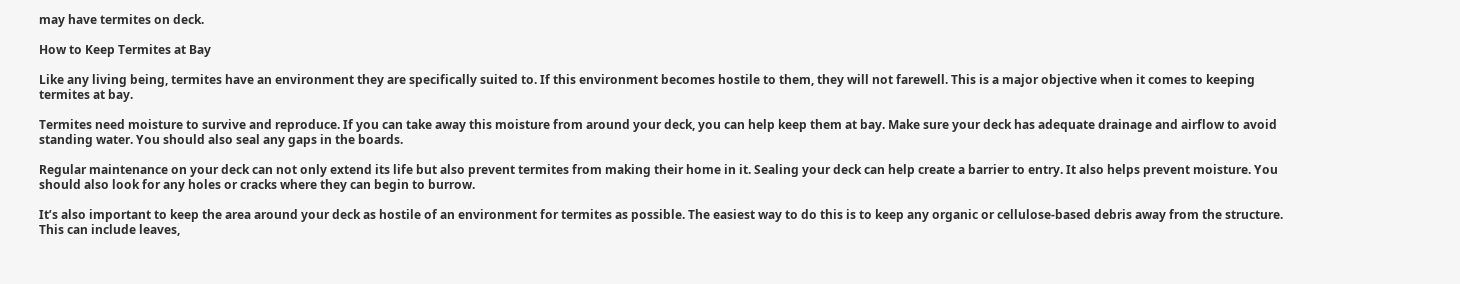may have termites on deck.

How to Keep Termites at Bay

Like any living being, termites have an environment they are specifically suited to. If this environment becomes hostile to them, they will not farewell. This is a major objective when it comes to keeping termites at bay.

Termites need moisture to survive and reproduce. If you can take away this moisture from around your deck, you can help keep them at bay. Make sure your deck has adequate drainage and airflow to avoid standing water. You should also seal any gaps in the boards.

Regular maintenance on your deck can not only extend its life but also prevent termites from making their home in it. Sealing your deck can help create a barrier to entry. It also helps prevent moisture. You should also look for any holes or cracks where they can begin to burrow.

It’s also important to keep the area around your deck as hostile of an environment for termites as possible. The easiest way to do this is to keep any organic or cellulose-based debris away from the structure. This can include leaves,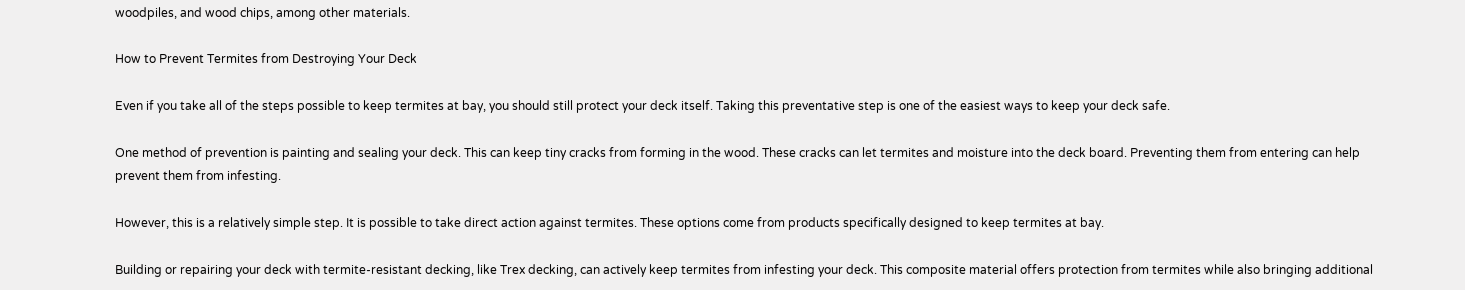woodpiles, and wood chips, among other materials.

How to Prevent Termites from Destroying Your Deck

Even if you take all of the steps possible to keep termites at bay, you should still protect your deck itself. Taking this preventative step is one of the easiest ways to keep your deck safe.

One method of prevention is painting and sealing your deck. This can keep tiny cracks from forming in the wood. These cracks can let termites and moisture into the deck board. Preventing them from entering can help prevent them from infesting.

However, this is a relatively simple step. It is possible to take direct action against termites. These options come from products specifically designed to keep termites at bay.

Building or repairing your deck with termite-resistant decking, like Trex decking, can actively keep termites from infesting your deck. This composite material offers protection from termites while also bringing additional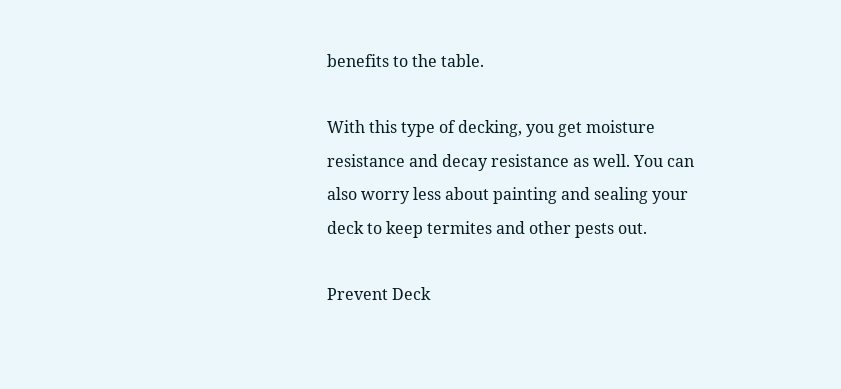benefits to the table.

With this type of decking, you get moisture resistance and decay resistance as well. You can also worry less about painting and sealing your deck to keep termites and other pests out.

Prevent Deck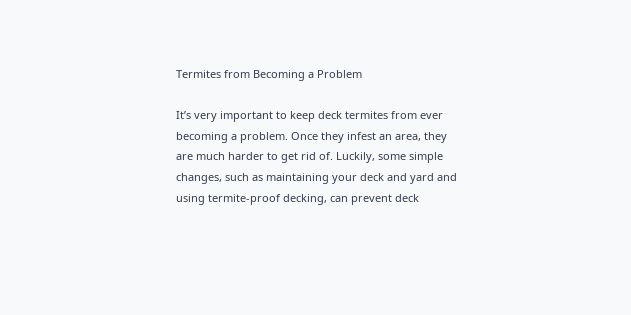Termites from Becoming a Problem

It’s very important to keep deck termites from ever becoming a problem. Once they infest an area, they are much harder to get rid of. Luckily, some simple changes, such as maintaining your deck and yard and using termite-proof decking, can prevent deck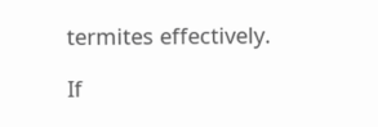termites effectively.

If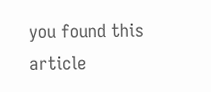you found this article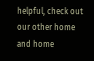helpful, check out our other home and home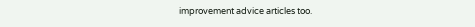improvement advice articles too.